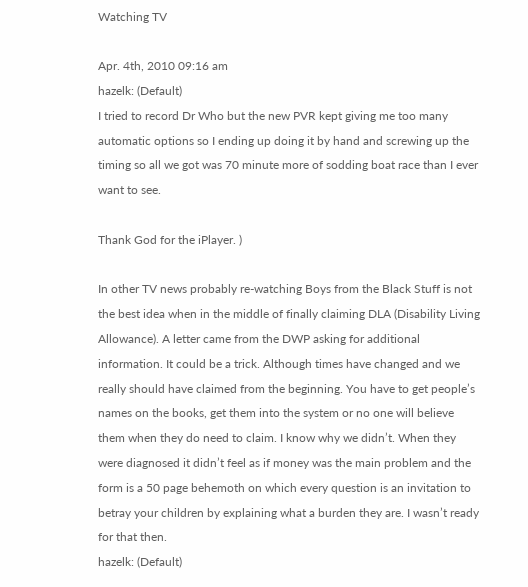Watching TV

Apr. 4th, 2010 09:16 am
hazelk: (Default)
I tried to record Dr Who but the new PVR kept giving me too many automatic options so I ending up doing it by hand and screwing up the timing so all we got was 70 minute more of sodding boat race than I ever want to see.

Thank God for the iPlayer. )

In other TV news probably re-watching Boys from the Black Stuff is not the best idea when in the middle of finally claiming DLA (Disability Living Allowance). A letter came from the DWP asking for additional information. It could be a trick. Although times have changed and we really should have claimed from the beginning. You have to get people’s names on the books, get them into the system or no one will believe them when they do need to claim. I know why we didn’t. When they were diagnosed it didn’t feel as if money was the main problem and the form is a 50 page behemoth on which every question is an invitation to betray your children by explaining what a burden they are. I wasn’t ready for that then.
hazelk: (Default)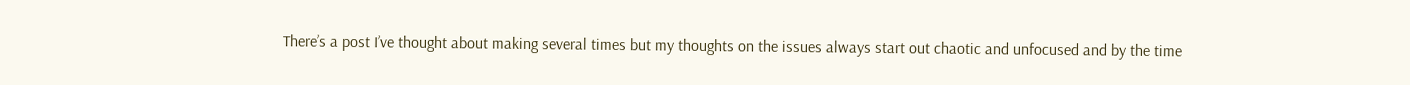There’s a post I’ve thought about making several times but my thoughts on the issues always start out chaotic and unfocused and by the time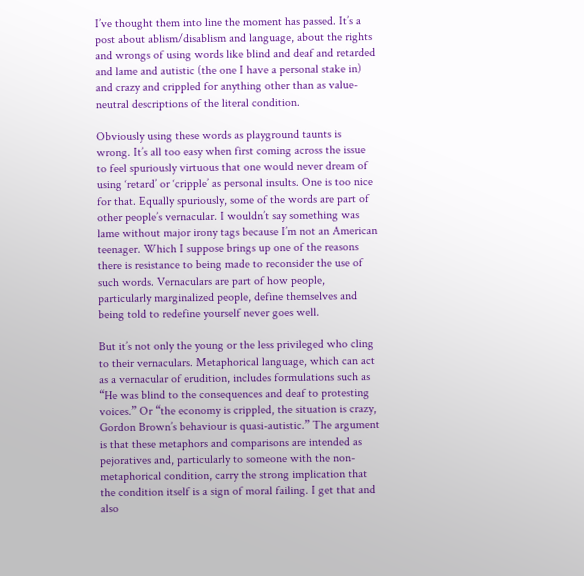I’ve thought them into line the moment has passed. It’s a post about ablism/disablism and language, about the rights and wrongs of using words like blind and deaf and retarded and lame and autistic (the one I have a personal stake in) and crazy and crippled for anything other than as value-neutral descriptions of the literal condition.

Obviously using these words as playground taunts is wrong. It’s all too easy when first coming across the issue to feel spuriously virtuous that one would never dream of using ‘retard’ or ‘cripple’ as personal insults. One is too nice for that. Equally spuriously, some of the words are part of other people’s vernacular. I wouldn’t say something was lame without major irony tags because I’m not an American teenager. Which I suppose brings up one of the reasons there is resistance to being made to reconsider the use of such words. Vernaculars are part of how people, particularly marginalized people, define themselves and being told to redefine yourself never goes well.

But it’s not only the young or the less privileged who cling to their vernaculars. Metaphorical language, which can act as a vernacular of erudition, includes formulations such as “He was blind to the consequences and deaf to protesting voices.” Or “the economy is crippled, the situation is crazy, Gordon Brown’s behaviour is quasi-autistic.” The argument is that these metaphors and comparisons are intended as pejoratives and, particularly to someone with the non-metaphorical condition, carry the strong implication that the condition itself is a sign of moral failing. I get that and also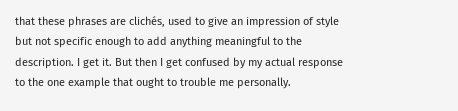that these phrases are clichés, used to give an impression of style but not specific enough to add anything meaningful to the description. I get it. But then I get confused by my actual response to the one example that ought to trouble me personally.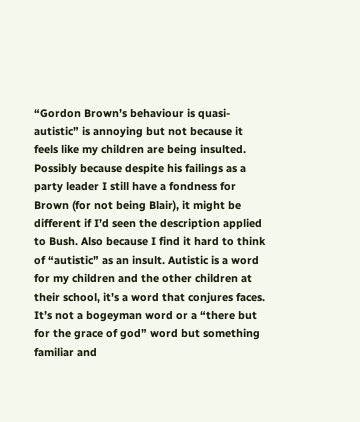“Gordon Brown’s behaviour is quasi-autistic” is annoying but not because it feels like my children are being insulted. Possibly because despite his failings as a party leader I still have a fondness for Brown (for not being Blair), it might be different if I’d seen the description applied to Bush. Also because I find it hard to think of “autistic” as an insult. Autistic is a word for my children and the other children at their school, it’s a word that conjures faces. It’s not a bogeyman word or a “there but for the grace of god” word but something familiar and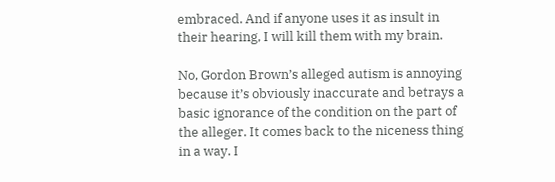embraced. And if anyone uses it as insult in their hearing, I will kill them with my brain.

No, Gordon Brown’s alleged autism is annoying because it’s obviously inaccurate and betrays a basic ignorance of the condition on the part of the alleger. It comes back to the niceness thing in a way. I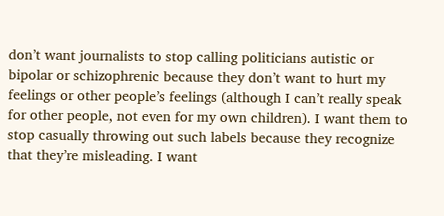don’t want journalists to stop calling politicians autistic or bipolar or schizophrenic because they don’t want to hurt my feelings or other people’s feelings (although I can’t really speak for other people, not even for my own children). I want them to stop casually throwing out such labels because they recognize that they’re misleading. I want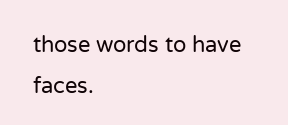those words to have faces.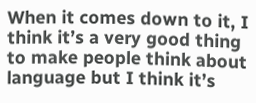When it comes down to it, I think it’s a very good thing to make people think about language but I think it’s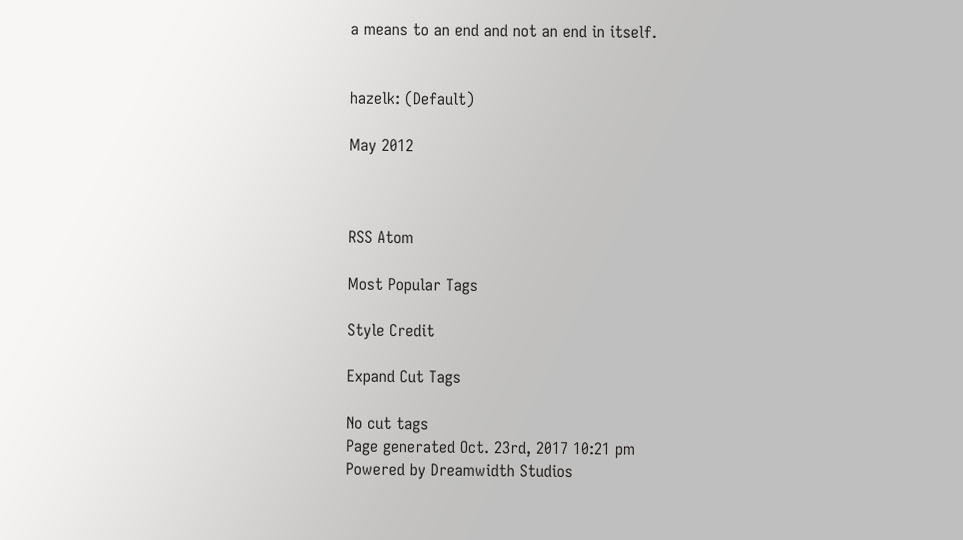a means to an end and not an end in itself.


hazelk: (Default)

May 2012



RSS Atom

Most Popular Tags

Style Credit

Expand Cut Tags

No cut tags
Page generated Oct. 23rd, 2017 10:21 pm
Powered by Dreamwidth Studios